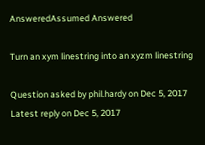AnsweredAssumed Answered

Turn an xym linestring into an xyzm linestring

Question asked by phil.hardy on Dec 5, 2017
Latest reply on Dec 5, 2017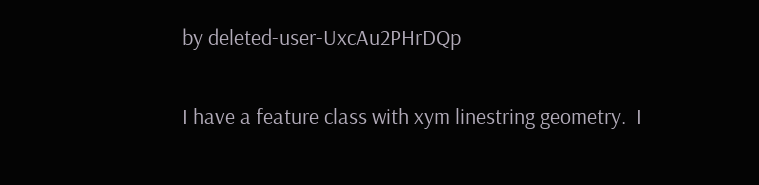by deleted-user-UxcAu2PHrDQp

I have a feature class with xym linestring geometry.  I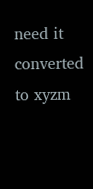need it converted to xyzm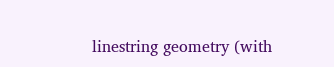linestring geometry (with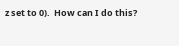z set to 0).  How can I do this?